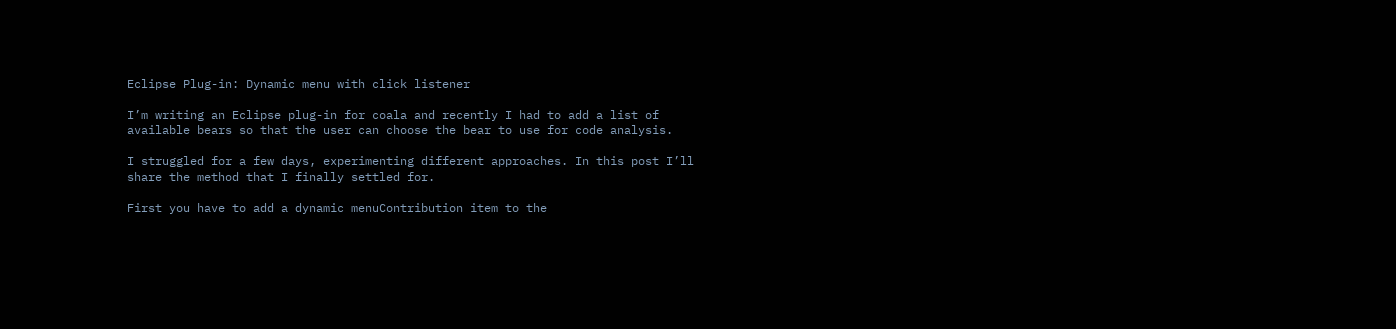Eclipse Plug-in: Dynamic menu with click listener

I’m writing an Eclipse plug-in for coala and recently I had to add a list of available bears so that the user can choose the bear to use for code analysis.

I struggled for a few days, experimenting different approaches. In this post I’ll share the method that I finally settled for.

First you have to add a dynamic menuContribution item to the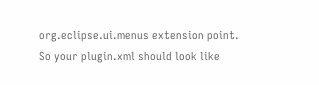org.eclipse.ui.menus extension point. So your plugin.xml should look like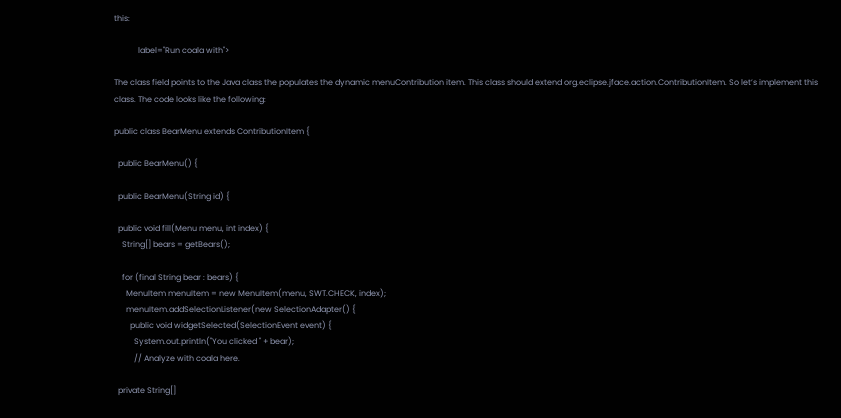this:

            label="Run coala with">

The class field points to the Java class the populates the dynamic menuContribution item. This class should extend org.eclipse.jface.action.ContributionItem. So let’s implement this class. The code looks like the following:

public class BearMenu extends ContributionItem {

  public BearMenu() {

  public BearMenu(String id) {

  public void fill(Menu menu, int index) {
    String[] bears = getBears();

    for (final String bear : bears) {
      MenuItem menuItem = new MenuItem(menu, SWT.CHECK, index);
      menuItem.addSelectionListener(new SelectionAdapter() {
        public void widgetSelected(SelectionEvent event) {
          System.out.println("You clicked " + bear);
          // Analyze with coala here.

  private String[]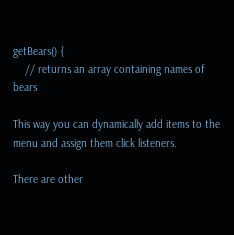getBears() {
    // returns an array containing names of bears

This way you can dynamically add items to the menu and assign them click listeners.

There are other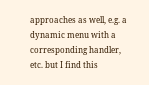approaches as well, e.g. a dynamic menu with a corresponding handler, etc. but I find this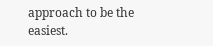approach to be the easiest.